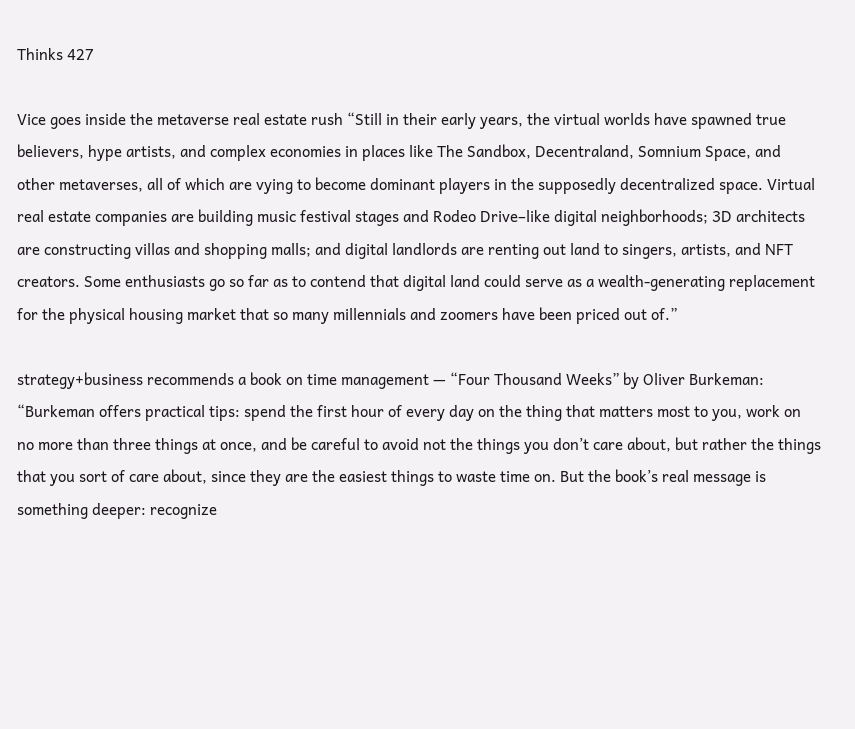Thinks 427

Vice goes inside the metaverse real estate rush “Still in their early years, the virtual worlds have spawned true believers, hype artists, and complex economies in places like The Sandbox, Decentraland, Somnium Space, and other metaverses, all of which are vying to become dominant players in the supposedly decentralized space. Virtual real estate companies are building music festival stages and Rodeo Drive–like digital neighborhoods; 3D architects are constructing villas and shopping malls; and digital landlords are renting out land to singers, artists, and NFT creators. Some enthusiasts go so far as to contend that digital land could serve as a wealth-generating replacement for the physical housing market that so many millennials and zoomers have been priced out of.”

strategy+business recommends a book on time management — “Four Thousand Weeks” by Oliver Burkeman: “Burkeman offers practical tips: spend the first hour of every day on the thing that matters most to you, work on no more than three things at once, and be careful to avoid not the things you don’t care about, but rather the things that you sort of care about, since they are the easiest things to waste time on. But the book’s real message is something deeper: recognize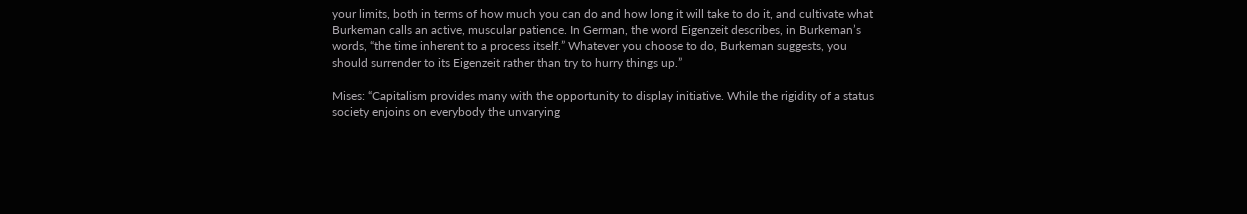your limits, both in terms of how much you can do and how long it will take to do it, and cultivate what Burkeman calls an active, muscular patience. In German, the word Eigenzeit describes, in Burkeman’s words, “the time inherent to a process itself.” Whatever you choose to do, Burkeman suggests, you should surrender to its Eigenzeit rather than try to hurry things up.”

Mises: “Capitalism provides many with the opportunity to display initiative. While the rigidity of a status society enjoins on everybody the unvarying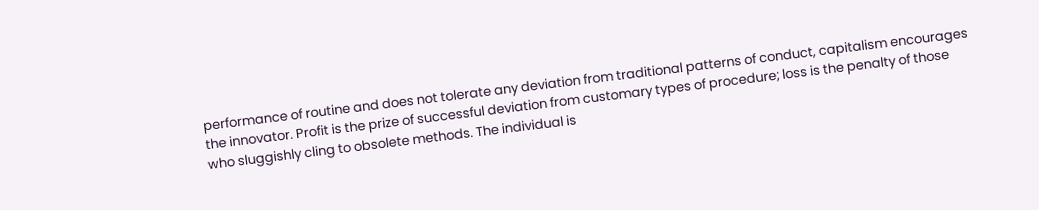performance of routine and does not tolerate any deviation from traditional patterns of conduct, capitalism encourages the innovator. Profit is the prize of successful deviation from customary types of procedure; loss is the penalty of those who sluggishly cling to obsolete methods. The individual is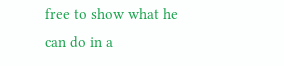free to show what he can do in a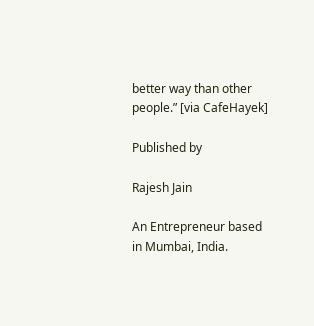better way than other people.” [via CafeHayek]

Published by

Rajesh Jain

An Entrepreneur based in Mumbai, India.